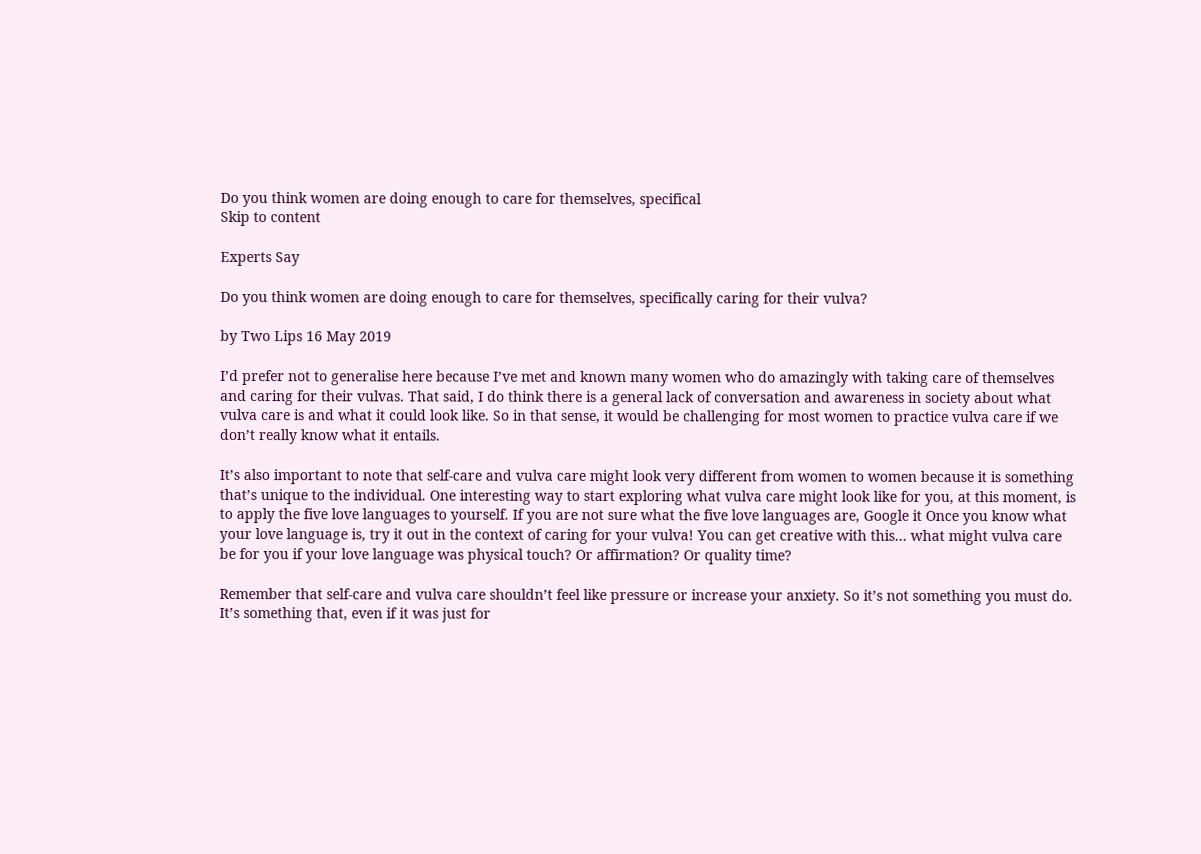Do you think women are doing enough to care for themselves, specifical
Skip to content

Experts Say

Do you think women are doing enough to care for themselves, specifically caring for their vulva?

by Two Lips 16 May 2019

I’d prefer not to generalise here because I’ve met and known many women who do amazingly with taking care of themselves and caring for their vulvas. That said, I do think there is a general lack of conversation and awareness in society about what vulva care is and what it could look like. So in that sense, it would be challenging for most women to practice vulva care if we don’t really know what it entails.

It’s also important to note that self-care and vulva care might look very different from women to women because it is something that’s unique to the individual. One interesting way to start exploring what vulva care might look like for you, at this moment, is to apply the five love languages to yourself. If you are not sure what the five love languages are, Google it Once you know what your love language is, try it out in the context of caring for your vulva! You can get creative with this… what might vulva care be for you if your love language was physical touch? Or affirmation? Or quality time?

Remember that self-care and vulva care shouldn’t feel like pressure or increase your anxiety. So it’s not something you must do. It’s something that, even if it was just for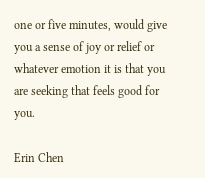one or five minutes, would give you a sense of joy or relief or whatever emotion it is that you are seeking that feels good for you.

Erin Chen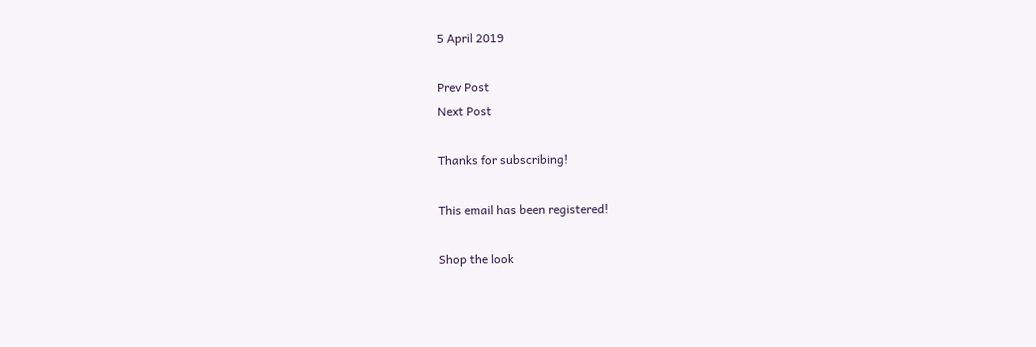5 April 2019

Prev Post
Next Post

Thanks for subscribing!

This email has been registered!

Shop the look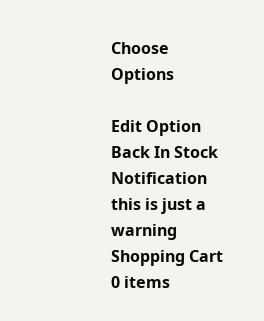Choose Options

Edit Option
Back In Stock Notification
this is just a warning
Shopping Cart
0 items